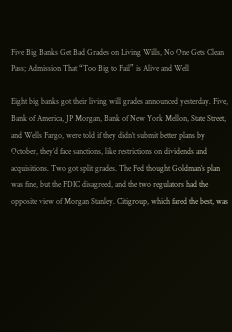Five Big Banks Get Bad Grades on Living Wills, No One Gets Clean Pass; Admission That “Too Big to Fail” is Alive and Well

Eight big banks got their living will grades announced yesterday. Five, Bank of America, JP Morgan, Bank of New York Mellon, State Street, and Wells Fargo, were told if they didn’t submit better plans by October, they’d face sanctions, like restrictions on dividends and acquisitions. Two got split grades. The Fed thought Goldman’s plan was fine, but the FDIC disagreed, and the two regulators had the opposite view of Morgan Stanley. Citigroup, which fared the best, was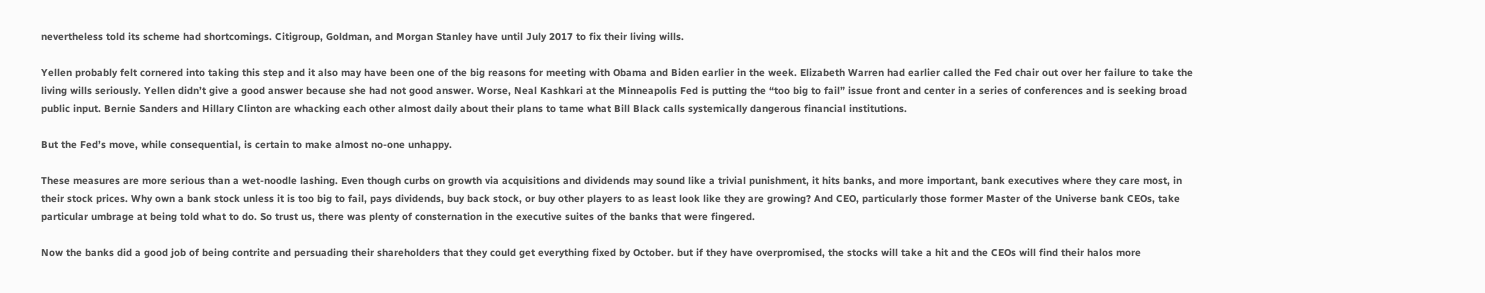nevertheless told its scheme had shortcomings. Citigroup, Goldman, and Morgan Stanley have until July 2017 to fix their living wills.

Yellen probably felt cornered into taking this step and it also may have been one of the big reasons for meeting with Obama and Biden earlier in the week. Elizabeth Warren had earlier called the Fed chair out over her failure to take the living wills seriously. Yellen didn’t give a good answer because she had not good answer. Worse, Neal Kashkari at the Minneapolis Fed is putting the “too big to fail” issue front and center in a series of conferences and is seeking broad public input. Bernie Sanders and Hillary Clinton are whacking each other almost daily about their plans to tame what Bill Black calls systemically dangerous financial institutions.

But the Fed’s move, while consequential, is certain to make almost no-one unhappy.

These measures are more serious than a wet-noodle lashing. Even though curbs on growth via acquisitions and dividends may sound like a trivial punishment, it hits banks, and more important, bank executives where they care most, in their stock prices. Why own a bank stock unless it is too big to fail, pays dividends, buy back stock, or buy other players to as least look like they are growing? And CEO, particularly those former Master of the Universe bank CEOs, take particular umbrage at being told what to do. So trust us, there was plenty of consternation in the executive suites of the banks that were fingered.

Now the banks did a good job of being contrite and persuading their shareholders that they could get everything fixed by October. but if they have overpromised, the stocks will take a hit and the CEOs will find their halos more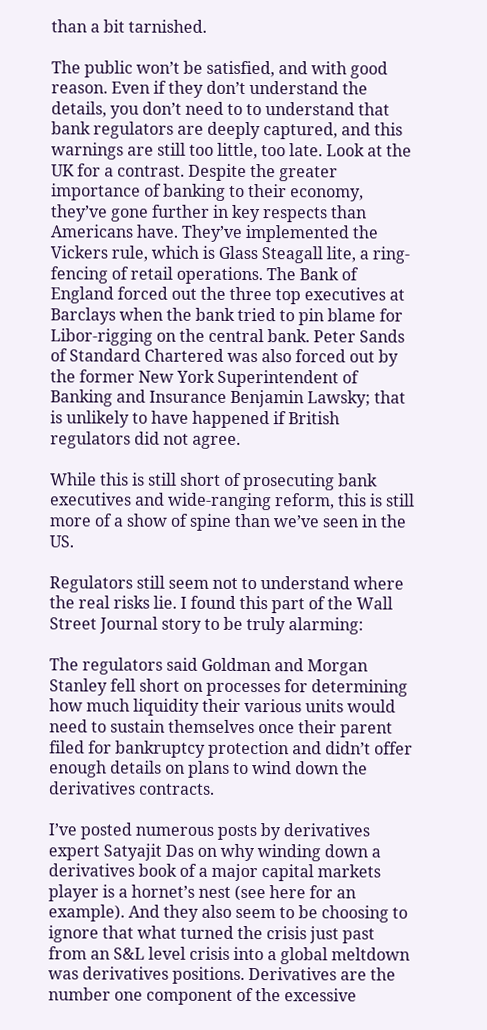than a bit tarnished.

The public won’t be satisfied, and with good reason. Even if they don’t understand the details, you don’t need to to understand that bank regulators are deeply captured, and this warnings are still too little, too late. Look at the UK for a contrast. Despite the greater importance of banking to their economy, they’ve gone further in key respects than Americans have. They’ve implemented the Vickers rule, which is Glass Steagall lite, a ring-fencing of retail operations. The Bank of England forced out the three top executives at Barclays when the bank tried to pin blame for Libor-rigging on the central bank. Peter Sands of Standard Chartered was also forced out by the former New York Superintendent of Banking and Insurance Benjamin Lawsky; that is unlikely to have happened if British regulators did not agree.

While this is still short of prosecuting bank executives and wide-ranging reform, this is still more of a show of spine than we’ve seen in the US.

Regulators still seem not to understand where the real risks lie. I found this part of the Wall Street Journal story to be truly alarming:

The regulators said Goldman and Morgan Stanley fell short on processes for determining how much liquidity their various units would need to sustain themselves once their parent filed for bankruptcy protection and didn’t offer enough details on plans to wind down the derivatives contracts.

I’ve posted numerous posts by derivatives expert Satyajit Das on why winding down a derivatives book of a major capital markets player is a hornet’s nest (see here for an example). And they also seem to be choosing to ignore that what turned the crisis just past from an S&L level crisis into a global meltdown was derivatives positions. Derivatives are the number one component of the excessive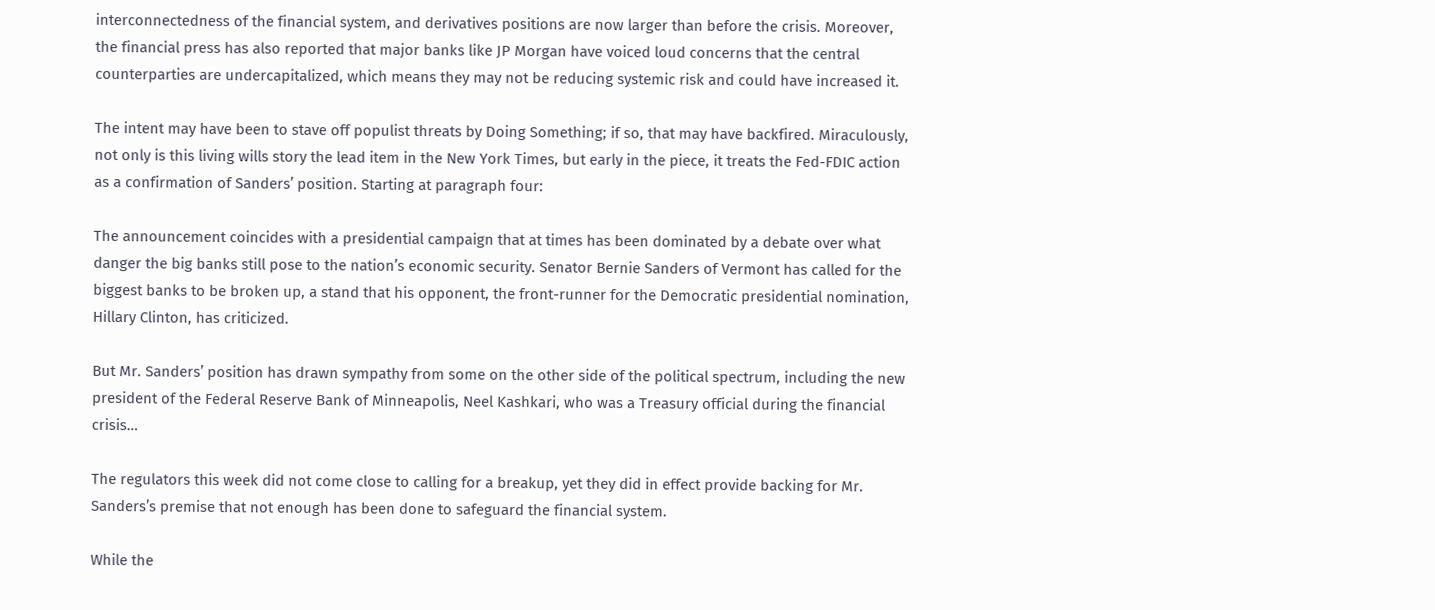interconnectedness of the financial system, and derivatives positions are now larger than before the crisis. Moreover, the financial press has also reported that major banks like JP Morgan have voiced loud concerns that the central counterparties are undercapitalized, which means they may not be reducing systemic risk and could have increased it.

The intent may have been to stave off populist threats by Doing Something; if so, that may have backfired. Miraculously, not only is this living wills story the lead item in the New York Times, but early in the piece, it treats the Fed-FDIC action as a confirmation of Sanders’ position. Starting at paragraph four:

The announcement coincides with a presidential campaign that at times has been dominated by a debate over what danger the big banks still pose to the nation’s economic security. Senator Bernie Sanders of Vermont has called for the biggest banks to be broken up, a stand that his opponent, the front-runner for the Democratic presidential nomination, Hillary Clinton, has criticized.

But Mr. Sanders’ position has drawn sympathy from some on the other side of the political spectrum, including the new president of the Federal Reserve Bank of Minneapolis, Neel Kashkari, who was a Treasury official during the financial crisis…

The regulators this week did not come close to calling for a breakup, yet they did in effect provide backing for Mr. Sanders’s premise that not enough has been done to safeguard the financial system.

While the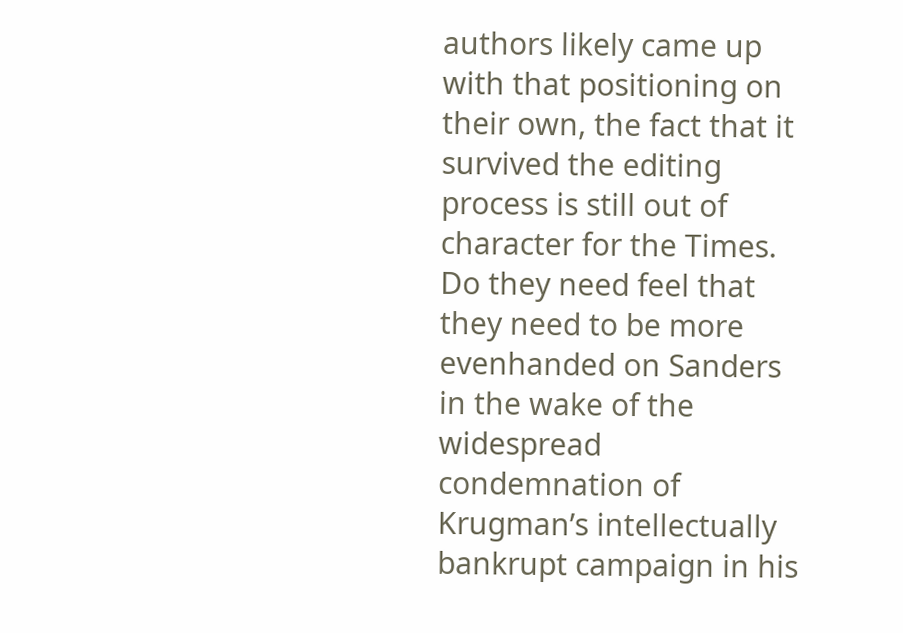authors likely came up with that positioning on their own, the fact that it survived the editing process is still out of character for the Times. Do they need feel that they need to be more evenhanded on Sanders in the wake of the widespread condemnation of Krugman’s intellectually bankrupt campaign in his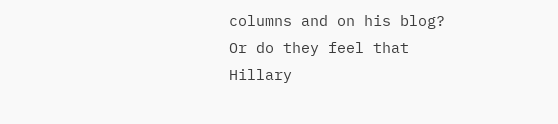columns and on his blog? Or do they feel that Hillary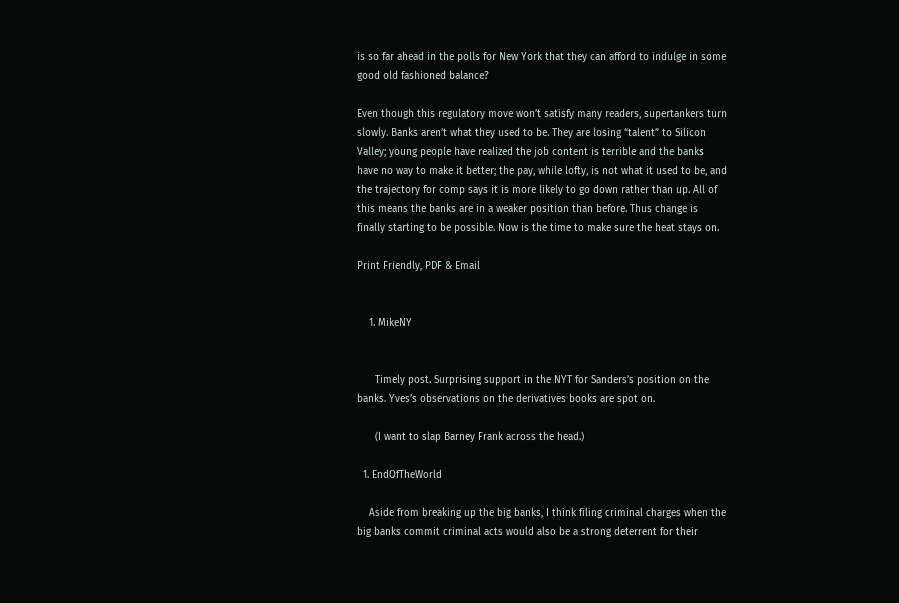is so far ahead in the polls for New York that they can afford to indulge in some good old fashioned balance?

Even though this regulatory move won’t satisfy many readers, supertankers turn slowly. Banks aren’t what they used to be. They are losing “talent” to Silicon Valley; young people have realized the job content is terrible and the banks have no way to make it better; the pay, while lofty, is not what it used to be, and the trajectory for comp says it is more likely to go down rather than up. All of this means the banks are in a weaker position than before. Thus change is finally starting to be possible. Now is the time to make sure the heat stays on.

Print Friendly, PDF & Email


    1. MikeNY


      Timely post. Surprising support in the NYT for Sanders’s position on the banks. Yves’s observations on the derivatives books are spot on.

      (I want to slap Barney Frank across the head.)

  1. EndOfTheWorld

    Aside from breaking up the big banks, I think filing criminal charges when the big banks commit criminal acts would also be a strong deterrent for their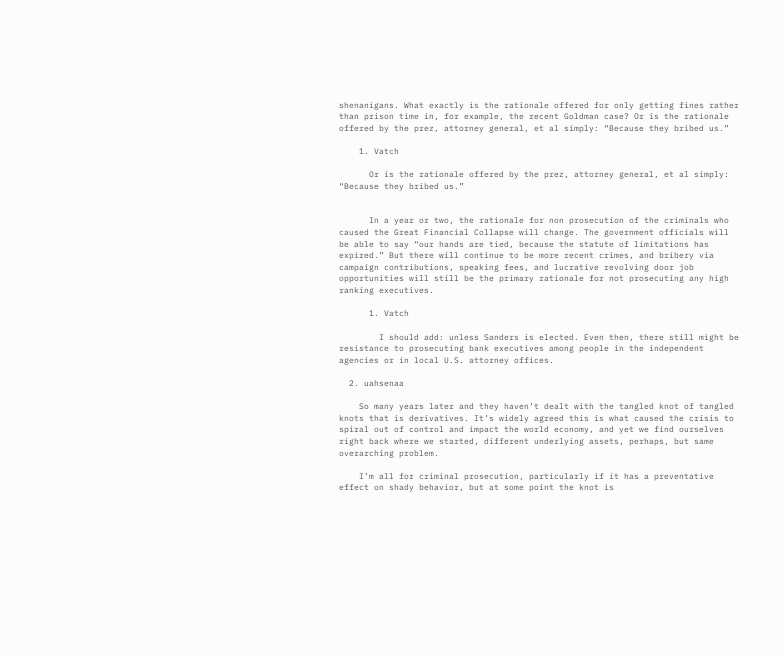shenanigans. What exactly is the rationale offered for only getting fines rather than prison time in, for example, the recent Goldman case? Or is the rationale offered by the prez, attorney general, et al simply: “Because they bribed us.”

    1. Vatch

      Or is the rationale offered by the prez, attorney general, et al simply: “Because they bribed us.”


      In a year or two, the rationale for non prosecution of the criminals who caused the Great Financial Collapse will change. The government officials will be able to say “our hands are tied, because the statute of limitations has expired.” But there will continue to be more recent crimes, and bribery via campaign contributions, speaking fees, and lucrative revolving door job opportunities will still be the primary rationale for not prosecuting any high ranking executives.

      1. Vatch

        I should add: unless Sanders is elected. Even then, there still might be resistance to prosecuting bank executives among people in the independent agencies or in local U.S. attorney offices.

  2. uahsenaa

    So many years later and they haven’t dealt with the tangled knot of tangled knots that is derivatives. It’s widely agreed this is what caused the crisis to spiral out of control and impact the world economy, and yet we find ourselves right back where we started, different underlying assets, perhaps, but same overarching problem.

    I’m all for criminal prosecution, particularly if it has a preventative effect on shady behavior, but at some point the knot is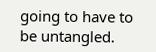going to have to be untangled.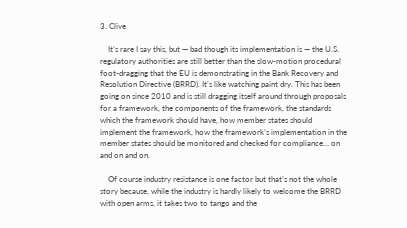3. Clive

    It’s rare I say this, but — bad though its implementation is — the U.S. regulatory authorities are still better than the slow-motion procedural foot-dragging that the EU is demonstrating in the Bank Recovery and Resolution Directive (BRRD). It’s like watching paint dry. This has been going on since 2010 and is still dragging itself around through proposals for a framework, the components of the framework, the standards which the framework should have, how member states should implement the framework, how the framework’s implementation in the member states should be monitored and checked for compliance… on and on and on.

    Of course industry resistance is one factor but that’s not the whole story because, while the industry is hardly likely to welcome the BRRD with open arms, it takes two to tango and the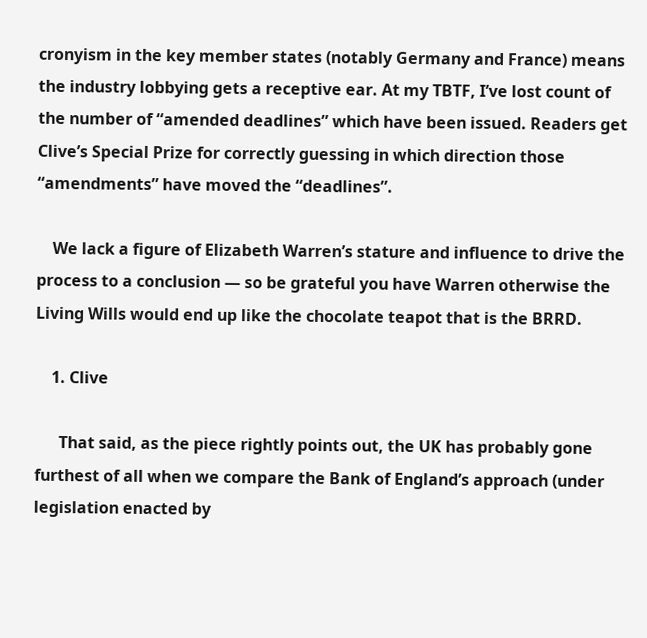cronyism in the key member states (notably Germany and France) means the industry lobbying gets a receptive ear. At my TBTF, I’ve lost count of the number of “amended deadlines” which have been issued. Readers get Clive’s Special Prize for correctly guessing in which direction those “amendments” have moved the “deadlines”.

    We lack a figure of Elizabeth Warren’s stature and influence to drive the process to a conclusion — so be grateful you have Warren otherwise the Living Wills would end up like the chocolate teapot that is the BRRD.

    1. Clive

      That said, as the piece rightly points out, the UK has probably gone furthest of all when we compare the Bank of England’s approach (under legislation enacted by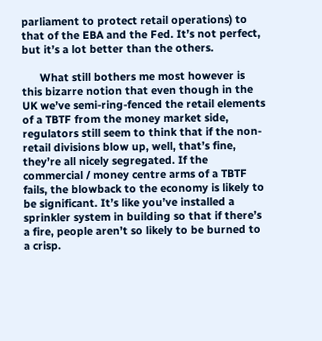parliament to protect retail operations) to that of the EBA and the Fed. It’s not perfect, but it’s a lot better than the others.

      What still bothers me most however is this bizarre notion that even though in the UK we’ve semi-ring-fenced the retail elements of a TBTF from the money market side, regulators still seem to think that if the non-retail divisions blow up, well, that’s fine, they’re all nicely segregated. If the commercial / money centre arms of a TBTF fails, the blowback to the economy is likely to be significant. It’s like you’ve installed a sprinkler system in building so that if there’s a fire, people aren’t so likely to be burned to a crisp.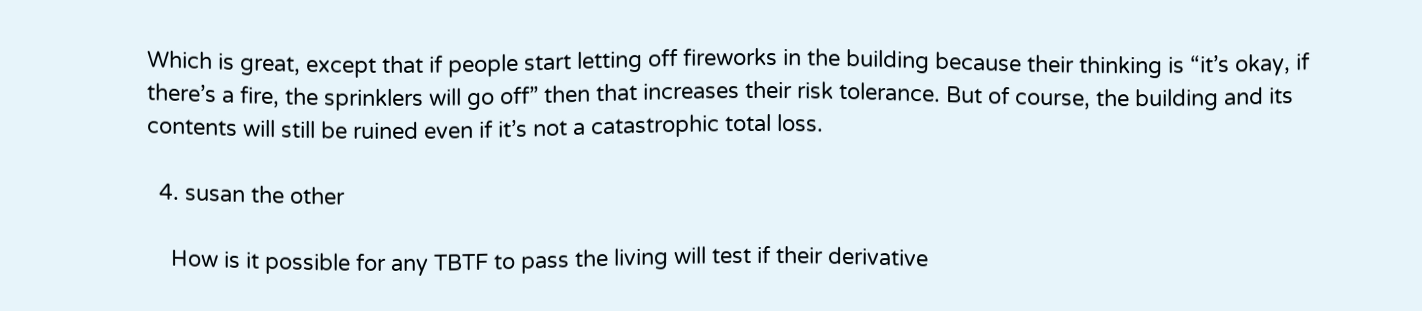Which is great, except that if people start letting off fireworks in the building because their thinking is “it’s okay, if there’s a fire, the sprinklers will go off” then that increases their risk tolerance. But of course, the building and its contents will still be ruined even if it’s not a catastrophic total loss.

  4. susan the other

    How is it possible for any TBTF to pass the living will test if their derivative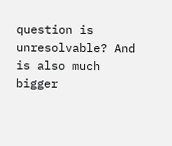question is unresolvable? And is also much bigger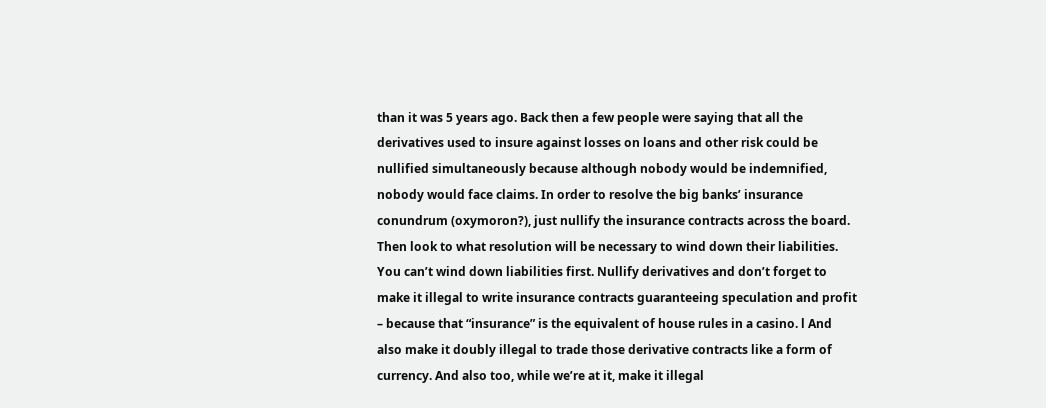than it was 5 years ago. Back then a few people were saying that all the derivatives used to insure against losses on loans and other risk could be nullified simultaneously because although nobody would be indemnified, nobody would face claims. In order to resolve the big banks’ insurance conundrum (oxymoron?), just nullify the insurance contracts across the board. Then look to what resolution will be necessary to wind down their liabilities. You can’t wind down liabilities first. Nullify derivatives and don’t forget to make it illegal to write insurance contracts guaranteeing speculation and profit – because that “insurance” is the equivalent of house rules in a casino. l And also make it doubly illegal to trade those derivative contracts like a form of currency. And also too, while we’re at it, make it illegal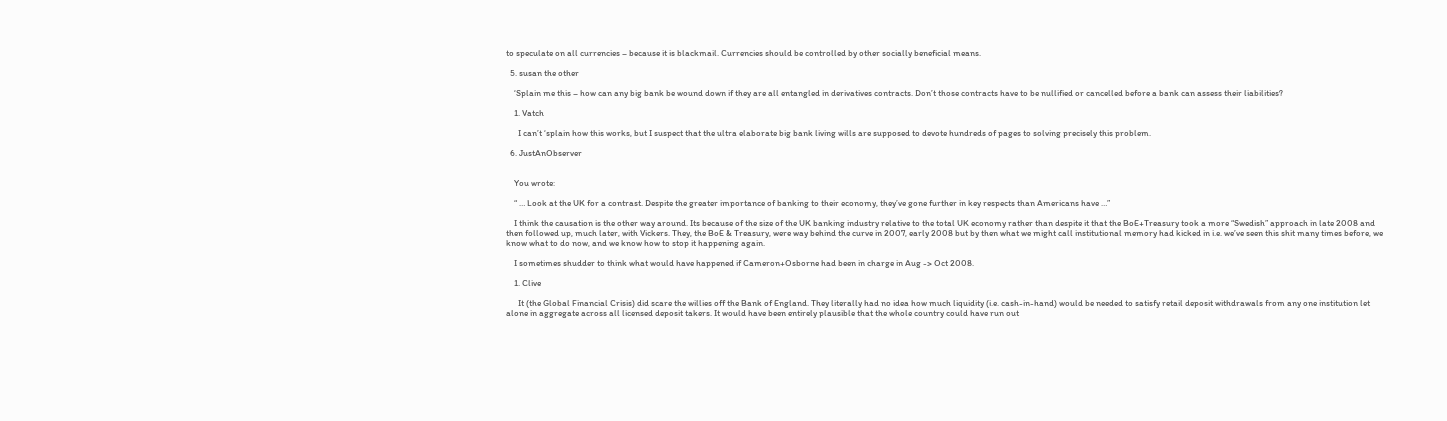to speculate on all currencies – because it is blackmail. Currencies should be controlled by other socially beneficial means.

  5. susan the other

    ‘Splain me this – how can any big bank be wound down if they are all entangled in derivatives contracts. Don’t those contracts have to be nullified or cancelled before a bank can assess their liabilities?

    1. Vatch

      I can’t ‘splain how this works, but I suspect that the ultra elaborate big bank living wills are supposed to devote hundreds of pages to solving precisely this problem.

  6. JustAnObserver


    You wrote:

    “ … Look at the UK for a contrast. Despite the greater importance of banking to their economy, they’ve gone further in key respects than Americans have …”

    I think the causation is the other way around. Its because of the size of the UK banking industry relative to the total UK economy rather than despite it that the BoE+Treasury took a more “Swedish” approach in late 2008 and then followed up, much later, with Vickers. They, the BoE & Treasury, were way behind the curve in 2007, early 2008 but by then what we might call institutional memory had kicked in i.e. we’ve seen this shit many times before, we know what to do now, and we know how to stop it happening again.

    I sometimes shudder to think what would have happened if Cameron+Osborne had been in charge in Aug -> Oct 2008.

    1. Clive

      It (the Global Financial Crisis) did scare the willies off the Bank of England. They literally had no idea how much liquidity (i.e. cash-in-hand) would be needed to satisfy retail deposit withdrawals from any one institution let alone in aggregate across all licensed deposit takers. It would have been entirely plausible that the whole country could have run out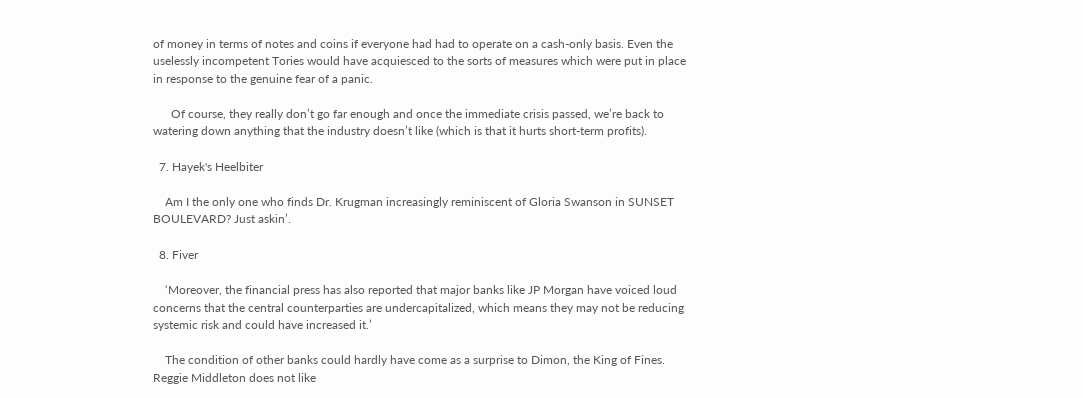of money in terms of notes and coins if everyone had had to operate on a cash-only basis. Even the uselessly incompetent Tories would have acquiesced to the sorts of measures which were put in place in response to the genuine fear of a panic.

      Of course, they really don’t go far enough and once the immediate crisis passed, we’re back to watering down anything that the industry doesn’t like (which is that it hurts short-term profits).

  7. Hayek's Heelbiter

    Am I the only one who finds Dr. Krugman increasingly reminiscent of Gloria Swanson in SUNSET BOULEVARD? Just askin’.

  8. Fiver

    ‘Moreover, the financial press has also reported that major banks like JP Morgan have voiced loud concerns that the central counterparties are undercapitalized, which means they may not be reducing systemic risk and could have increased it.’

    The condition of other banks could hardly have come as a surprise to Dimon, the King of Fines. Reggie Middleton does not like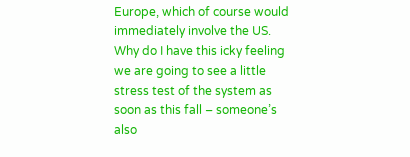Europe, which of course would immediately involve the US. Why do I have this icky feeling we are going to see a little stress test of the system as soon as this fall – someone’s also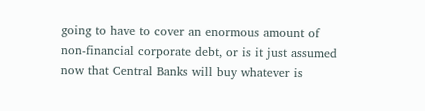going to have to cover an enormous amount of non-financial corporate debt, or is it just assumed now that Central Banks will buy whatever is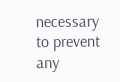necessary to prevent any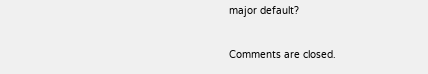major default?

Comments are closed.